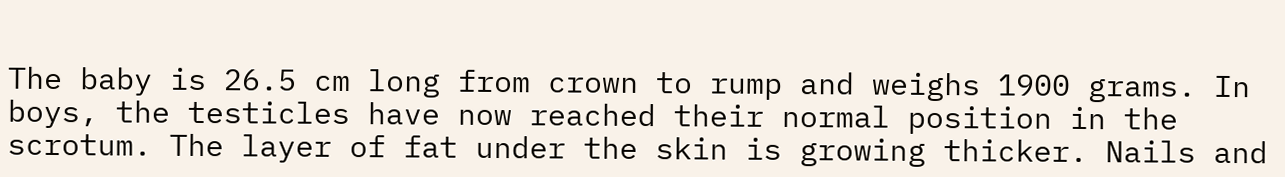The baby is 26.5 cm long from crown to rump and weighs 1900 grams. In boys, the testicles have now reached their normal position in the scrotum. The layer of fat under the skin is growing thicker. Nails and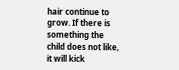hair continue to grow. If there is something the child does not like, it will kick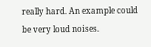really hard. An example could be very loud noises.